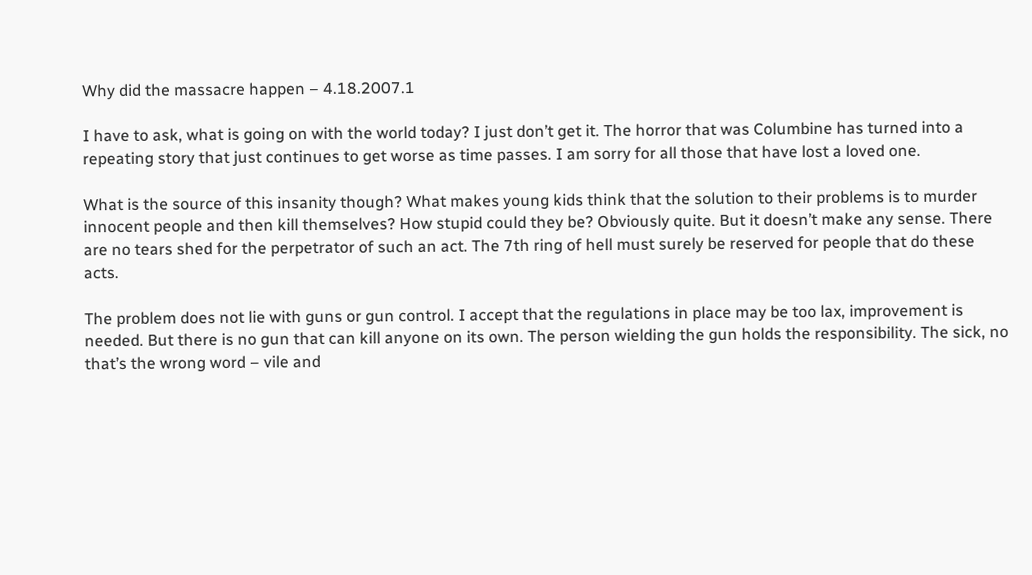Why did the massacre happen – 4.18.2007.1

I have to ask, what is going on with the world today? I just don’t get it. The horror that was Columbine has turned into a repeating story that just continues to get worse as time passes. I am sorry for all those that have lost a loved one.

What is the source of this insanity though? What makes young kids think that the solution to their problems is to murder innocent people and then kill themselves? How stupid could they be? Obviously quite. But it doesn’t make any sense. There are no tears shed for the perpetrator of such an act. The 7th ring of hell must surely be reserved for people that do these acts.

The problem does not lie with guns or gun control. I accept that the regulations in place may be too lax, improvement is needed. But there is no gun that can kill anyone on its own. The person wielding the gun holds the responsibility. The sick, no that’s the wrong word – vile and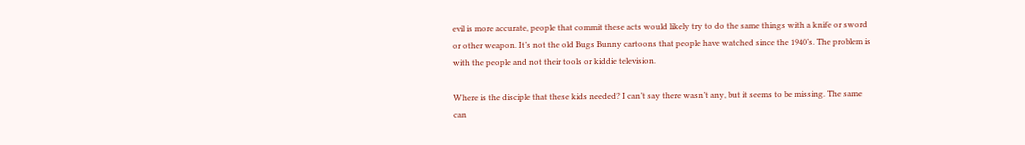evil is more accurate, people that commit these acts would likely try to do the same things with a knife or sword or other weapon. It’s not the old Bugs Bunny cartoons that people have watched since the 1940’s. The problem is with the people and not their tools or kiddie television.

Where is the disciple that these kids needed? I can’t say there wasn’t any, but it seems to be missing. The same can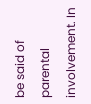be said of parental involvement. In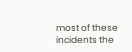most of these incidents the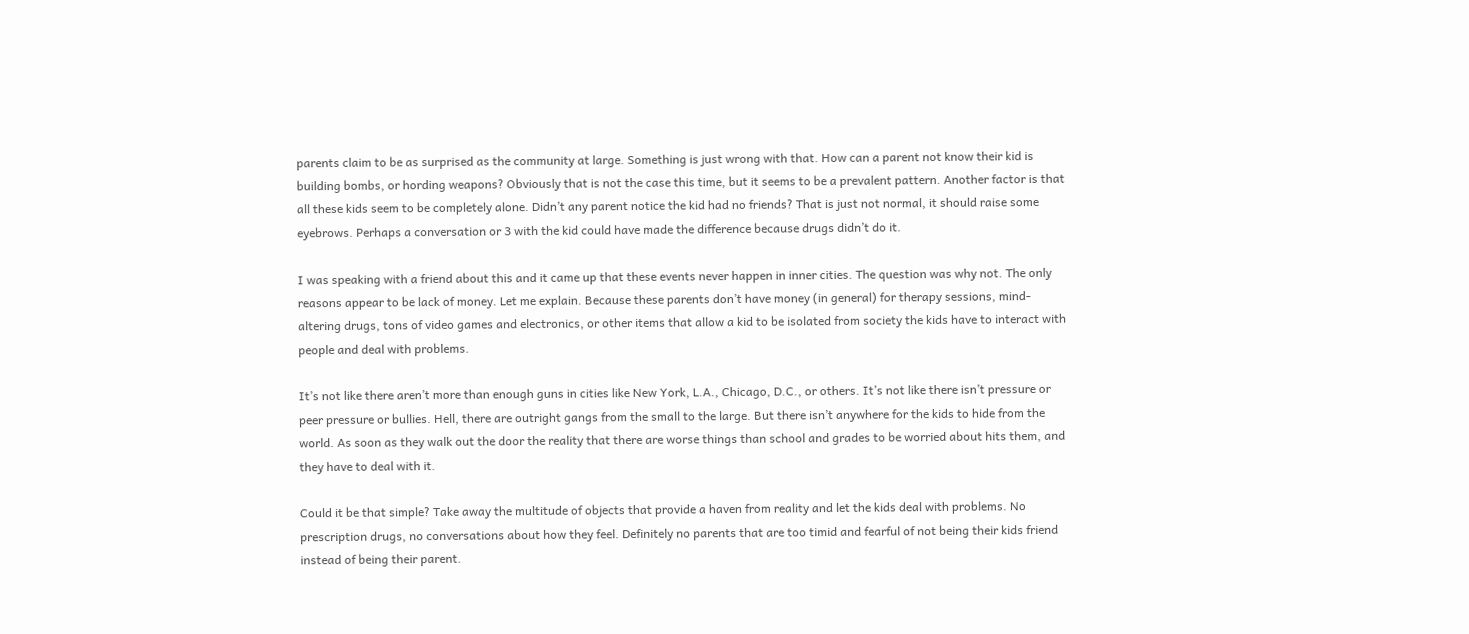parents claim to be as surprised as the community at large. Something is just wrong with that. How can a parent not know their kid is building bombs, or hording weapons? Obviously that is not the case this time, but it seems to be a prevalent pattern. Another factor is that all these kids seem to be completely alone. Didn’t any parent notice the kid had no friends? That is just not normal, it should raise some eyebrows. Perhaps a conversation or 3 with the kid could have made the difference because drugs didn’t do it.

I was speaking with a friend about this and it came up that these events never happen in inner cities. The question was why not. The only reasons appear to be lack of money. Let me explain. Because these parents don’t have money (in general) for therapy sessions, mind-altering drugs, tons of video games and electronics, or other items that allow a kid to be isolated from society the kids have to interact with people and deal with problems.

It’s not like there aren’t more than enough guns in cities like New York, L.A., Chicago, D.C., or others. It’s not like there isn’t pressure or peer pressure or bullies. Hell, there are outright gangs from the small to the large. But there isn’t anywhere for the kids to hide from the world. As soon as they walk out the door the reality that there are worse things than school and grades to be worried about hits them, and they have to deal with it.

Could it be that simple? Take away the multitude of objects that provide a haven from reality and let the kids deal with problems. No prescription drugs, no conversations about how they feel. Definitely no parents that are too timid and fearful of not being their kids friend instead of being their parent.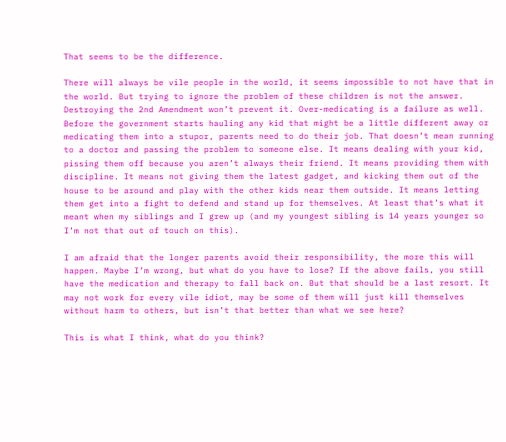That seems to be the difference.

There will always be vile people in the world, it seems impossible to not have that in the world. But trying to ignore the problem of these children is not the answer. Destroying the 2nd Amendment won’t prevent it. Over-medicating is a failure as well. Before the government starts hauling any kid that might be a little different away or medicating them into a stupor, parents need to do their job. That doesn’t mean running to a doctor and passing the problem to someone else. It means dealing with your kid, pissing them off because you aren’t always their friend. It means providing them with discipline. It means not giving them the latest gadget, and kicking them out of the house to be around and play with the other kids near them outside. It means letting them get into a fight to defend and stand up for themselves. At least that’s what it meant when my siblings and I grew up (and my youngest sibling is 14 years younger so I’m not that out of touch on this).

I am afraid that the longer parents avoid their responsibility, the more this will happen. Maybe I’m wrong, but what do you have to lose? If the above fails, you still have the medication and therapy to fall back on. But that should be a last resort. It may not work for every vile idiot, may be some of them will just kill themselves without harm to others, but isn’t that better than what we see here?

This is what I think, what do you think?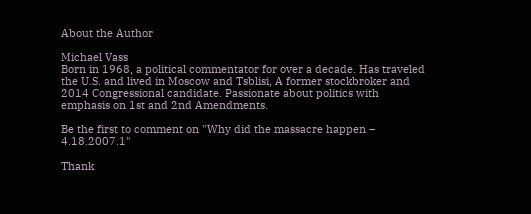About the Author

Michael Vass
Born in 1968, a political commentator for over a decade. Has traveled the U.S. and lived in Moscow and Tsblisi, A former stockbroker and 2014 Congressional candidate. Passionate about politics with emphasis on 1st and 2nd Amendments.

Be the first to comment on "Why did the massacre happen – 4.18.2007.1"

Thank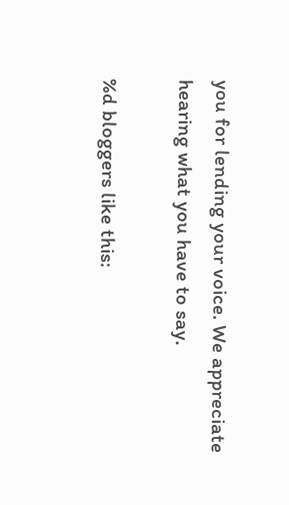you for lending your voice. We appreciate hearing what you have to say.

%d bloggers like this: